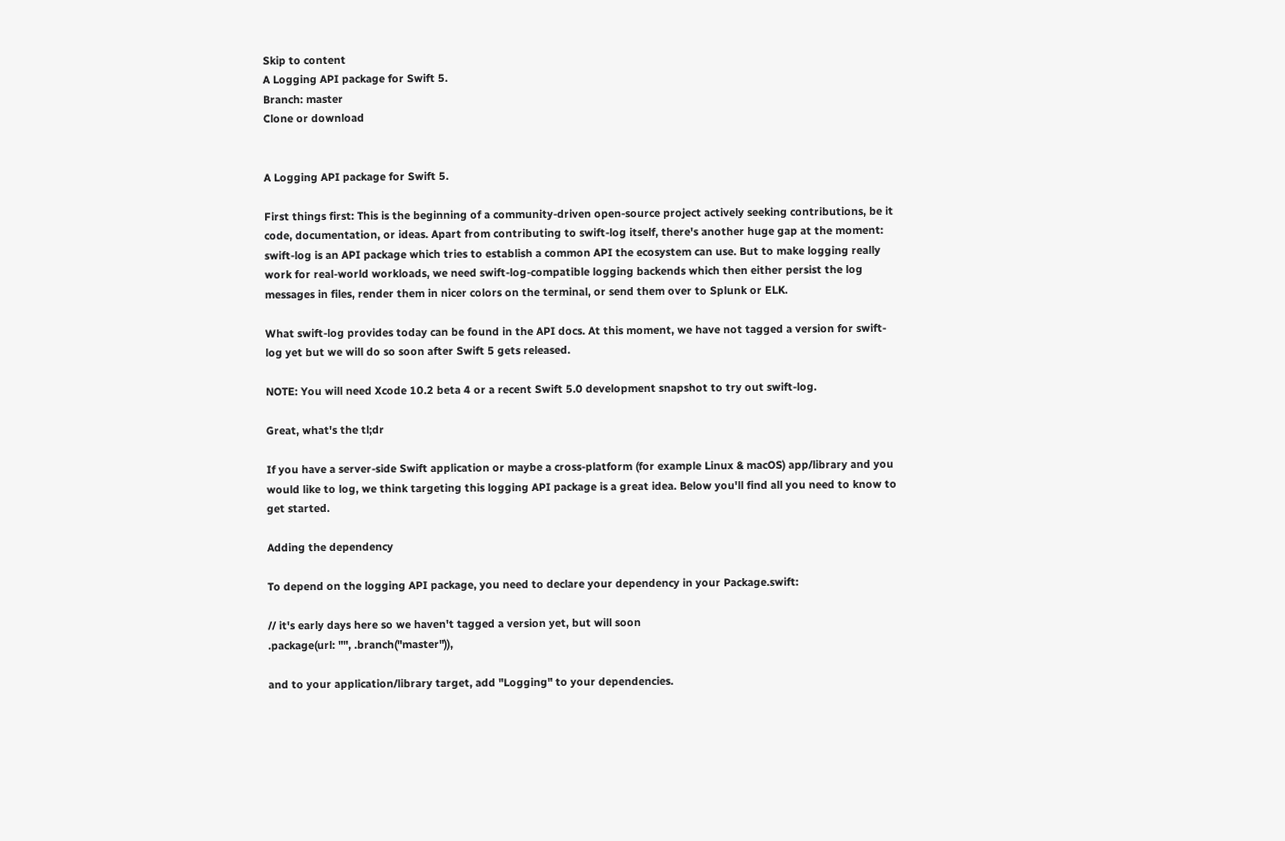Skip to content
A Logging API package for Swift 5.
Branch: master
Clone or download


A Logging API package for Swift 5.

First things first: This is the beginning of a community-driven open-source project actively seeking contributions, be it code, documentation, or ideas. Apart from contributing to swift-log itself, there's another huge gap at the moment: swift-log is an API package which tries to establish a common API the ecosystem can use. But to make logging really work for real-world workloads, we need swift-log-compatible logging backends which then either persist the log messages in files, render them in nicer colors on the terminal, or send them over to Splunk or ELK.

What swift-log provides today can be found in the API docs. At this moment, we have not tagged a version for swift-log yet but we will do so soon after Swift 5 gets released.

NOTE: You will need Xcode 10.2 beta 4 or a recent Swift 5.0 development snapshot to try out swift-log.

Great, what's the tl;dr

If you have a server-side Swift application or maybe a cross-platform (for example Linux & macOS) app/library and you would like to log, we think targeting this logging API package is a great idea. Below you'll find all you need to know to get started.

Adding the dependency

To depend on the logging API package, you need to declare your dependency in your Package.swift:

// it's early days here so we haven't tagged a version yet, but will soon
.package(url: "", .branch("master")),

and to your application/library target, add "Logging" to your dependencies.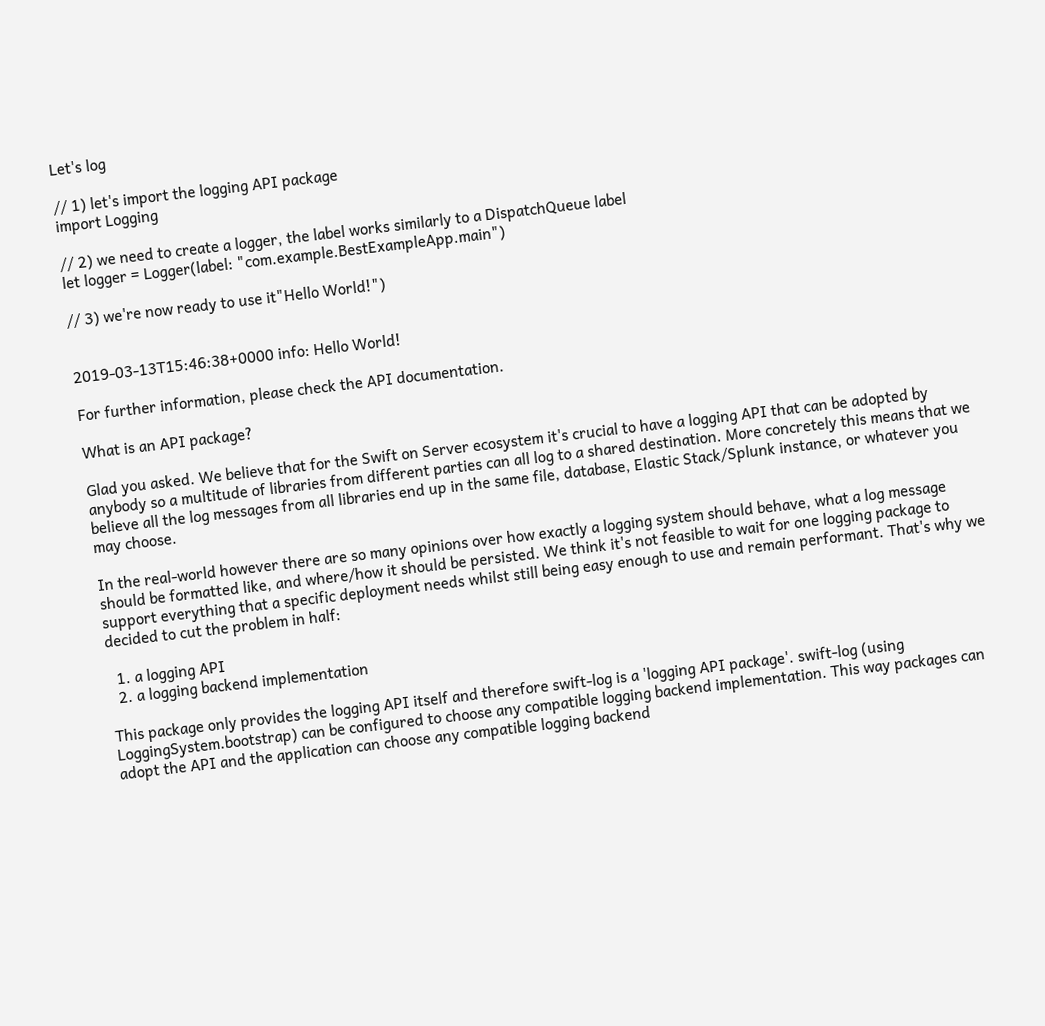Let's log

// 1) let's import the logging API package
import Logging

// 2) we need to create a logger, the label works similarly to a DispatchQueue label
let logger = Logger(label: "com.example.BestExampleApp.main")

// 3) we're now ready to use it"Hello World!")


2019-03-13T15:46:38+0000 info: Hello World!

For further information, please check the API documentation.

What is an API package?

Glad you asked. We believe that for the Swift on Server ecosystem it's crucial to have a logging API that can be adopted by anybody so a multitude of libraries from different parties can all log to a shared destination. More concretely this means that we believe all the log messages from all libraries end up in the same file, database, Elastic Stack/Splunk instance, or whatever you may choose.

In the real-world however there are so many opinions over how exactly a logging system should behave, what a log message should be formatted like, and where/how it should be persisted. We think it's not feasible to wait for one logging package to support everything that a specific deployment needs whilst still being easy enough to use and remain performant. That's why we decided to cut the problem in half:

  1. a logging API
  2. a logging backend implementation

This package only provides the logging API itself and therefore swift-log is a 'logging API package'. swift-log (using LoggingSystem.bootstrap) can be configured to choose any compatible logging backend implementation. This way packages can adopt the API and the application can choose any compatible logging backend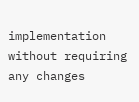implementation without requiring any changes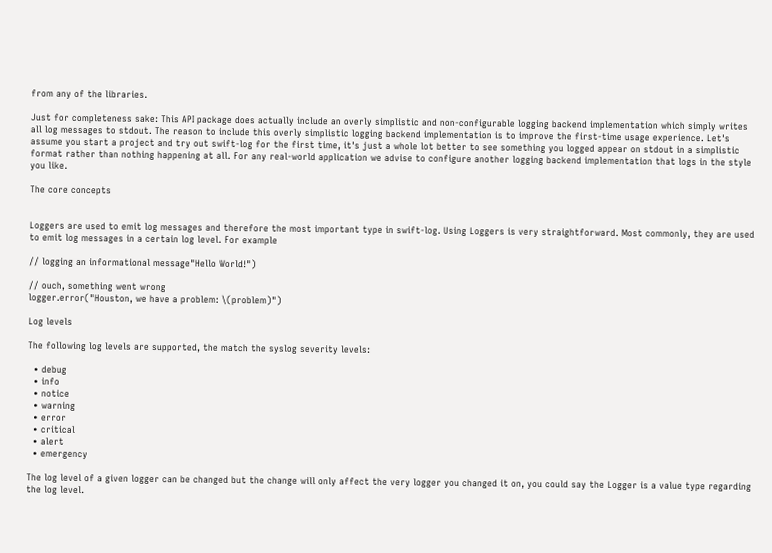from any of the libraries.

Just for completeness sake: This API package does actually include an overly simplistic and non-configurable logging backend implementation which simply writes all log messages to stdout. The reason to include this overly simplistic logging backend implementation is to improve the first-time usage experience. Let's assume you start a project and try out swift-log for the first time, it's just a whole lot better to see something you logged appear on stdout in a simplistic format rather than nothing happening at all. For any real-world application we advise to configure another logging backend implementation that logs in the style you like.

The core concepts


Loggers are used to emit log messages and therefore the most important type in swift-log. Using Loggers is very straightforward. Most commonly, they are used to emit log messages in a certain log level. For example

// logging an informational message"Hello World!")

// ouch, something went wrong
logger.error("Houston, we have a problem: \(problem)")

Log levels

The following log levels are supported, the match the syslog severity levels:

  • debug
  • info
  • notice
  • warning
  • error
  • critical
  • alert
  • emergency

The log level of a given logger can be changed but the change will only affect the very logger you changed it on, you could say the Logger is a value type regarding the log level.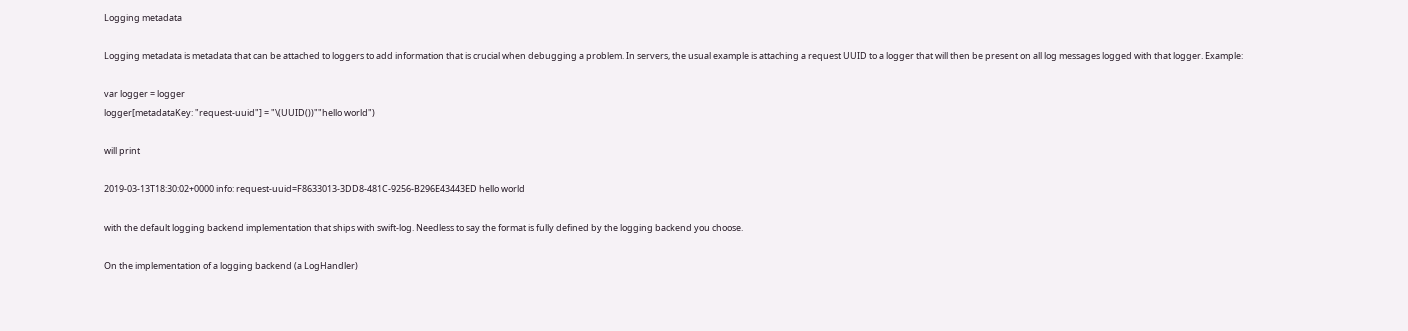Logging metadata

Logging metadata is metadata that can be attached to loggers to add information that is crucial when debugging a problem. In servers, the usual example is attaching a request UUID to a logger that will then be present on all log messages logged with that logger. Example:

var logger = logger
logger[metadataKey: "request-uuid"] = "\(UUID())""hello world")

will print

2019-03-13T18:30:02+0000 info: request-uuid=F8633013-3DD8-481C-9256-B296E43443ED hello world

with the default logging backend implementation that ships with swift-log. Needless to say the format is fully defined by the logging backend you choose.

On the implementation of a logging backend (a LogHandler)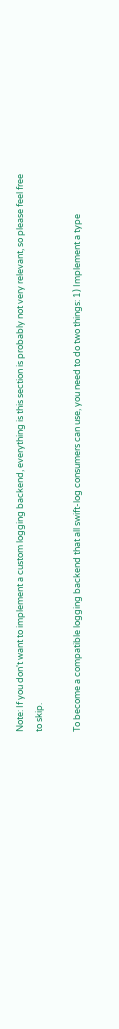Note: If you don't want to implement a custom logging backend, everything is this section is probably not very relevant, so please feel free to skip.

To become a compatible logging backend that all swift-log consumers can use, you need to do two things: 1) Implement a type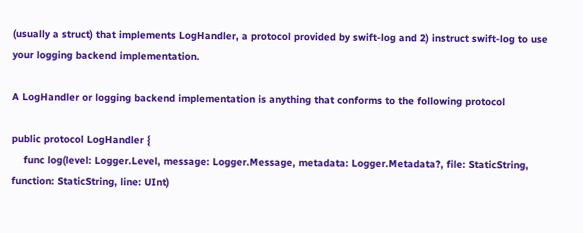(usually a struct) that implements LogHandler, a protocol provided by swift-log and 2) instruct swift-log to use your logging backend implementation.

A LogHandler or logging backend implementation is anything that conforms to the following protocol

public protocol LogHandler {
    func log(level: Logger.Level, message: Logger.Message, metadata: Logger.Metadata?, file: StaticString, function: StaticString, line: UInt)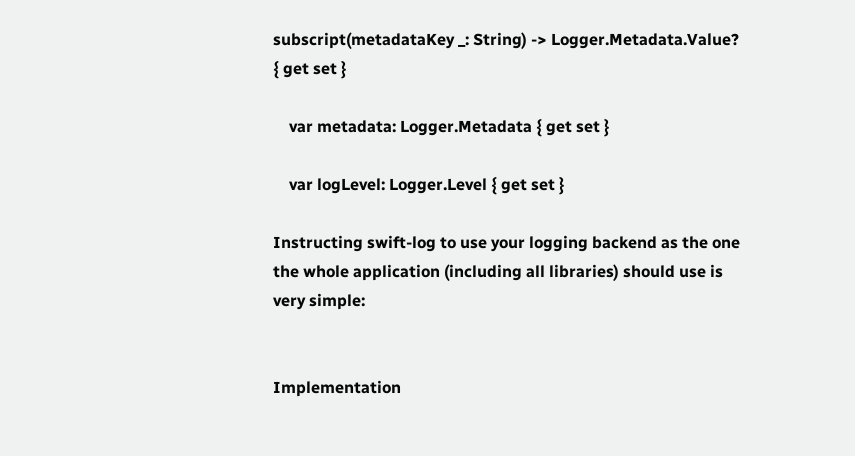subscript(metadataKey _: String) -> Logger.Metadata.Value? { get set }

    var metadata: Logger.Metadata { get set }

    var logLevel: Logger.Level { get set }

Instructing swift-log to use your logging backend as the one the whole application (including all libraries) should use is very simple:


Implementation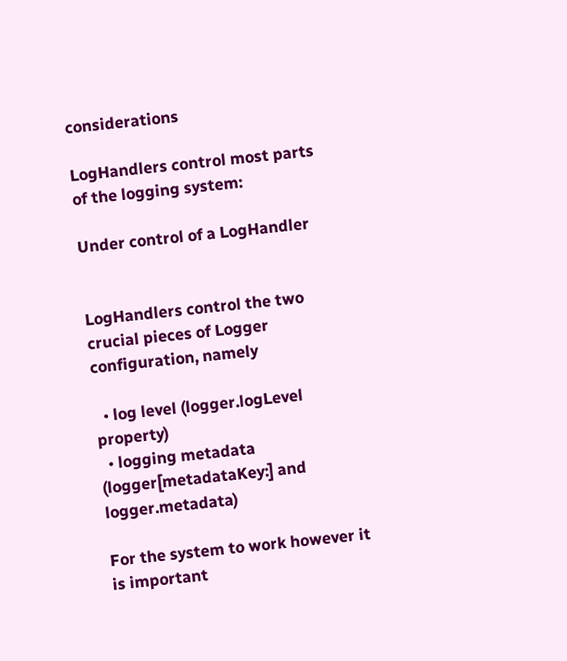considerations

LogHandlers control most parts of the logging system:

Under control of a LogHandler


LogHandlers control the two crucial pieces of Logger configuration, namely

  • log level (logger.logLevel property)
  • logging metadata (logger[metadataKey:] and logger.metadata)

For the system to work however it is important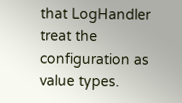that LogHandler treat the configuration as value types.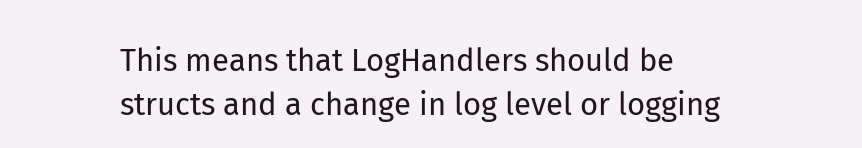This means that LogHandlers should be structs and a change in log level or logging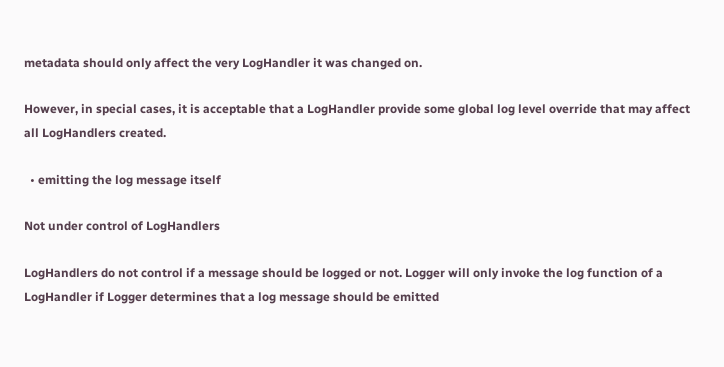metadata should only affect the very LogHandler it was changed on.

However, in special cases, it is acceptable that a LogHandler provide some global log level override that may affect all LogHandlers created.

  • emitting the log message itself

Not under control of LogHandlers

LogHandlers do not control if a message should be logged or not. Logger will only invoke the log function of a LogHandler if Logger determines that a log message should be emitted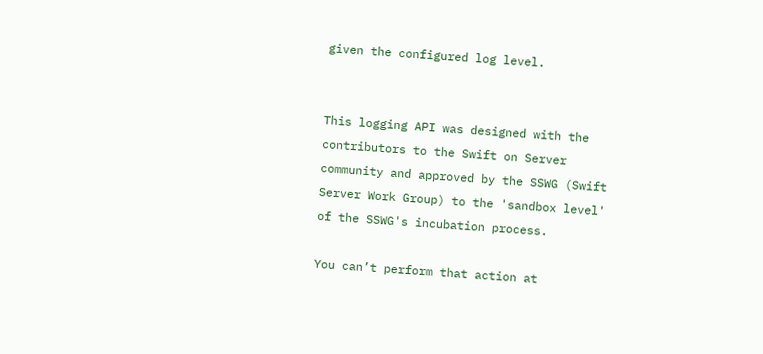given the configured log level.


This logging API was designed with the contributors to the Swift on Server community and approved by the SSWG (Swift Server Work Group) to the 'sandbox level' of the SSWG's incubation process.

You can’t perform that action at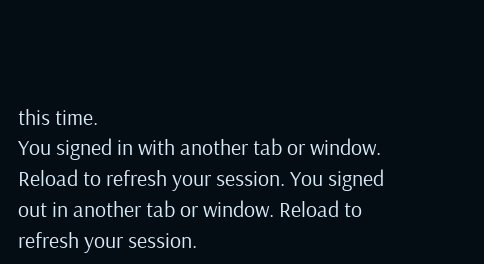this time.
You signed in with another tab or window. Reload to refresh your session. You signed out in another tab or window. Reload to refresh your session.